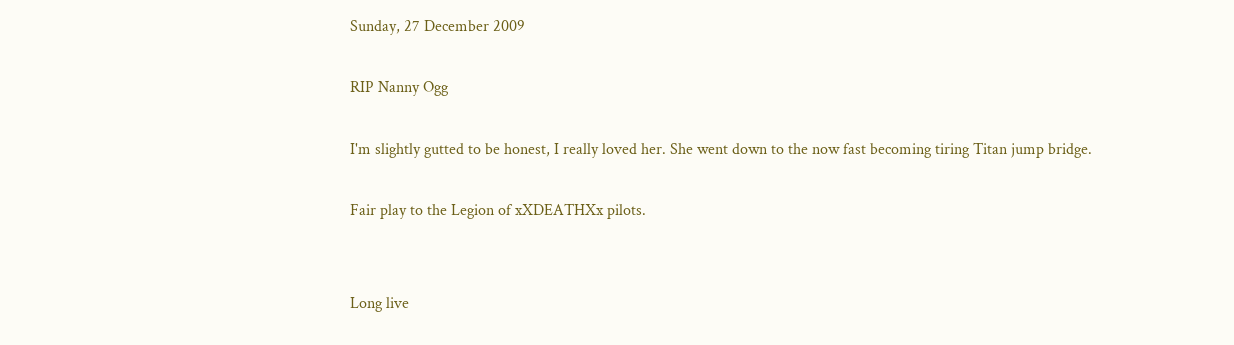Sunday, 27 December 2009

RIP Nanny Ogg

I'm slightly gutted to be honest, I really loved her. She went down to the now fast becoming tiring Titan jump bridge.

Fair play to the Legion of xXDEATHXx pilots.


Long live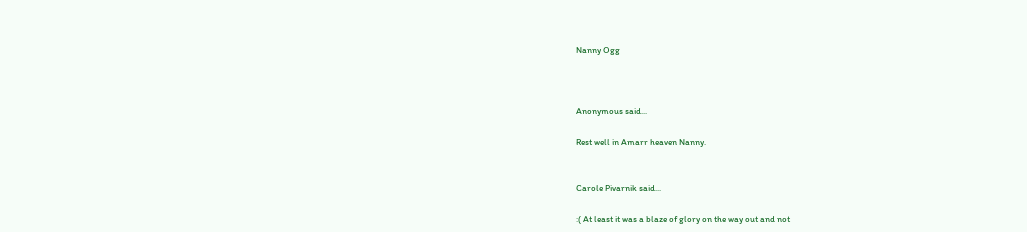Nanny Ogg



Anonymous said...

Rest well in Amarr heaven Nanny.


Carole Pivarnik said...

:( At least it was a blaze of glory on the way out and not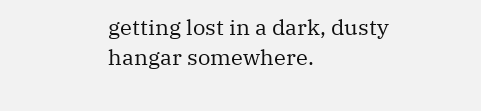getting lost in a dark, dusty hangar somewhere.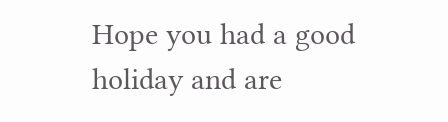Hope you had a good holiday and are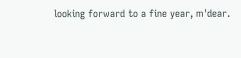looking forward to a fine year, m'dear.